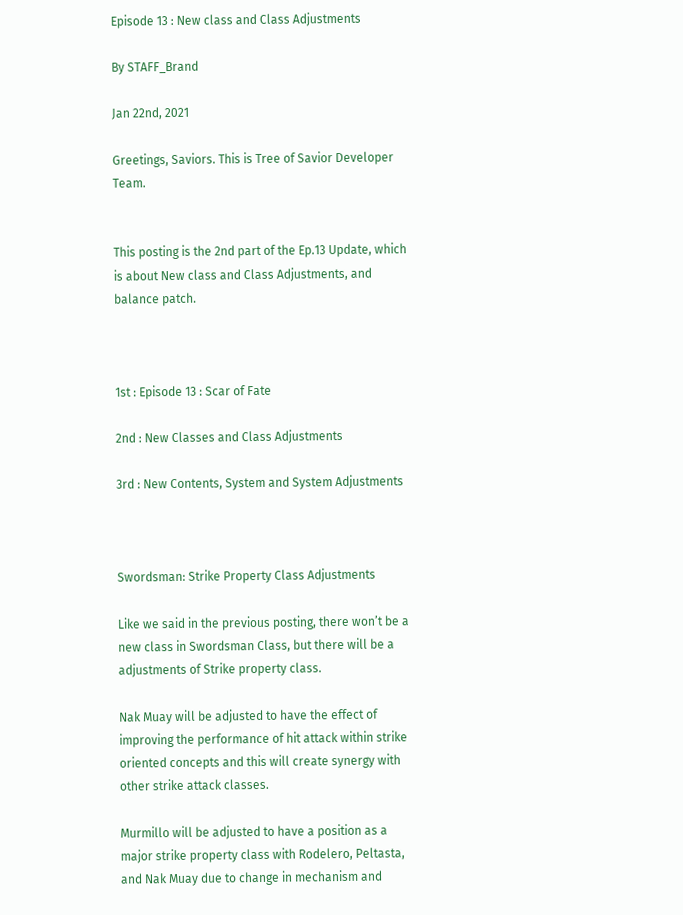Episode 13 : New class and Class Adjustments

By STAFF_Brand

Jan 22nd, 2021

Greetings, Saviors. This is Tree of Savior Developer Team.


This posting is the 2nd part of the Ep.13 Update, which is about New class and Class Adjustments, and balance patch.



1st : Episode 13 : Scar of Fate

2nd : New Classes and Class Adjustments

3rd : New Contents, System and System Adjustments



Swordsman: Strike Property Class Adjustments

Like we said in the previous posting, there won’t be a new class in Swordsman Class, but there will be a adjustments of Strike property class.

Nak Muay will be adjusted to have the effect of improving the performance of hit attack within strike oriented concepts and this will create synergy with other strike attack classes.

Murmillo will be adjusted to have a position as a major strike property class with Rodelero, Peltasta, and Nak Muay due to change in mechanism and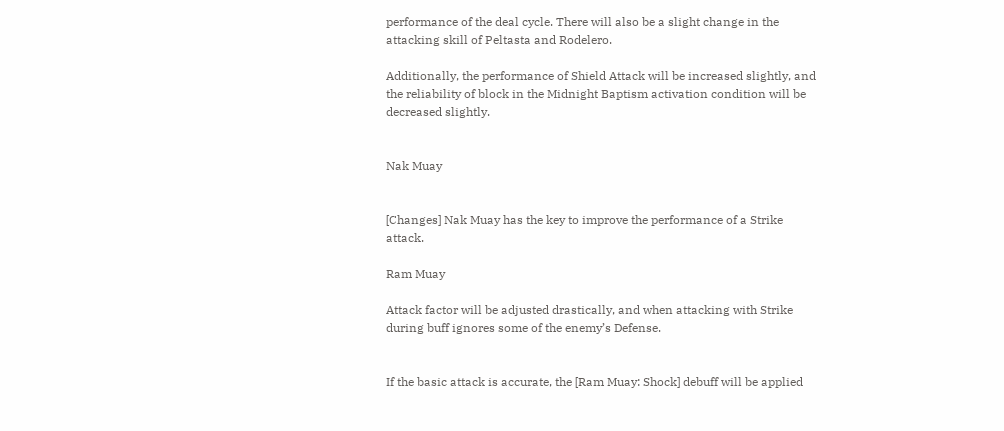performance of the deal cycle. There will also be a slight change in the attacking skill of Peltasta and Rodelero.

Additionally, the performance of Shield Attack will be increased slightly, and the reliability of block in the Midnight Baptism activation condition will be decreased slightly.


Nak Muay


[Changes] Nak Muay has the key to improve the performance of a Strike attack.

Ram Muay

Attack factor will be adjusted drastically, and when attacking with Strike during buff ignores some of the enemy’s Defense.


If the basic attack is accurate, the [Ram Muay: Shock] debuff will be applied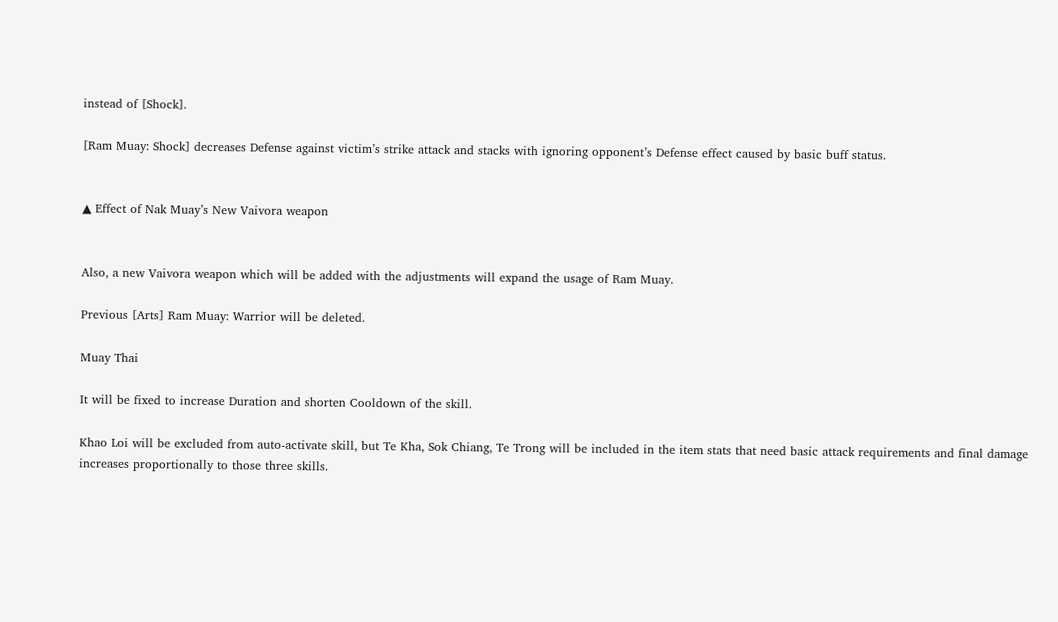instead of [Shock].

[Ram Muay: Shock] decreases Defense against victim’s strike attack and stacks with ignoring opponent’s Defense effect caused by basic buff status.


▲ Effect of Nak Muay’s New Vaivora weapon


Also, a new Vaivora weapon which will be added with the adjustments will expand the usage of Ram Muay.

Previous [Arts] Ram Muay: Warrior will be deleted.

Muay Thai

It will be fixed to increase Duration and shorten Cooldown of the skill.

Khao Loi will be excluded from auto-activate skill, but Te Kha, Sok Chiang, Te Trong will be included in the item stats that need basic attack requirements and final damage increases proportionally to those three skills.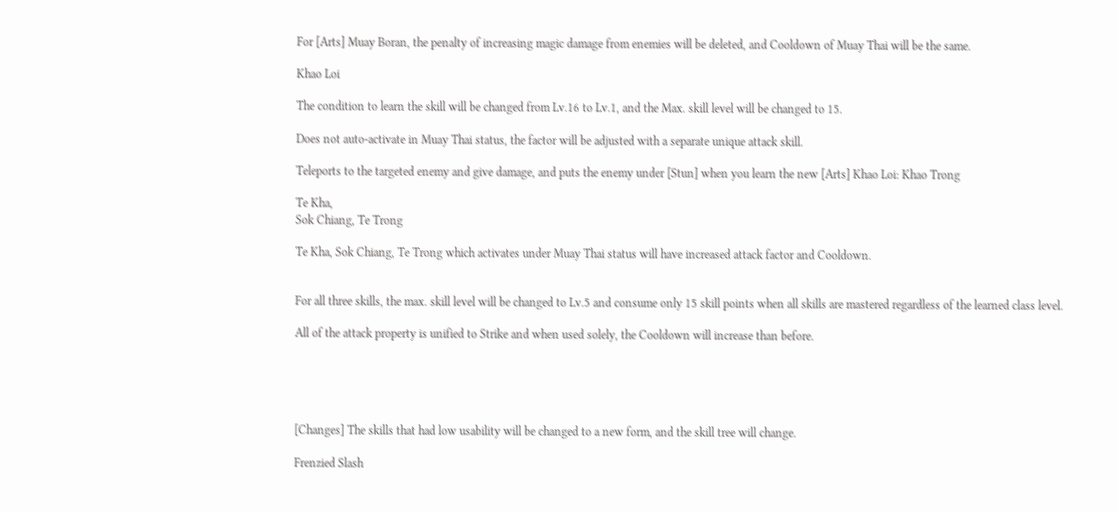For [Arts] Muay Boran, the penalty of increasing magic damage from enemies will be deleted, and Cooldown of Muay Thai will be the same.

Khao Loi

The condition to learn the skill will be changed from Lv.16 to Lv.1, and the Max. skill level will be changed to 15.

Does not auto-activate in Muay Thai status, the factor will be adjusted with a separate unique attack skill.

Teleports to the targeted enemy and give damage, and puts the enemy under [Stun] when you learn the new [Arts] Khao Loi: Khao Trong

Te Kha,
Sok Chiang, Te Trong

Te Kha, Sok Chiang, Te Trong which activates under Muay Thai status will have increased attack factor and Cooldown.


For all three skills, the max. skill level will be changed to Lv.5 and consume only 15 skill points when all skills are mastered regardless of the learned class level.

All of the attack property is unified to Strike and when used solely, the Cooldown will increase than before.





[Changes] The skills that had low usability will be changed to a new form, and the skill tree will change.

Frenzied Slash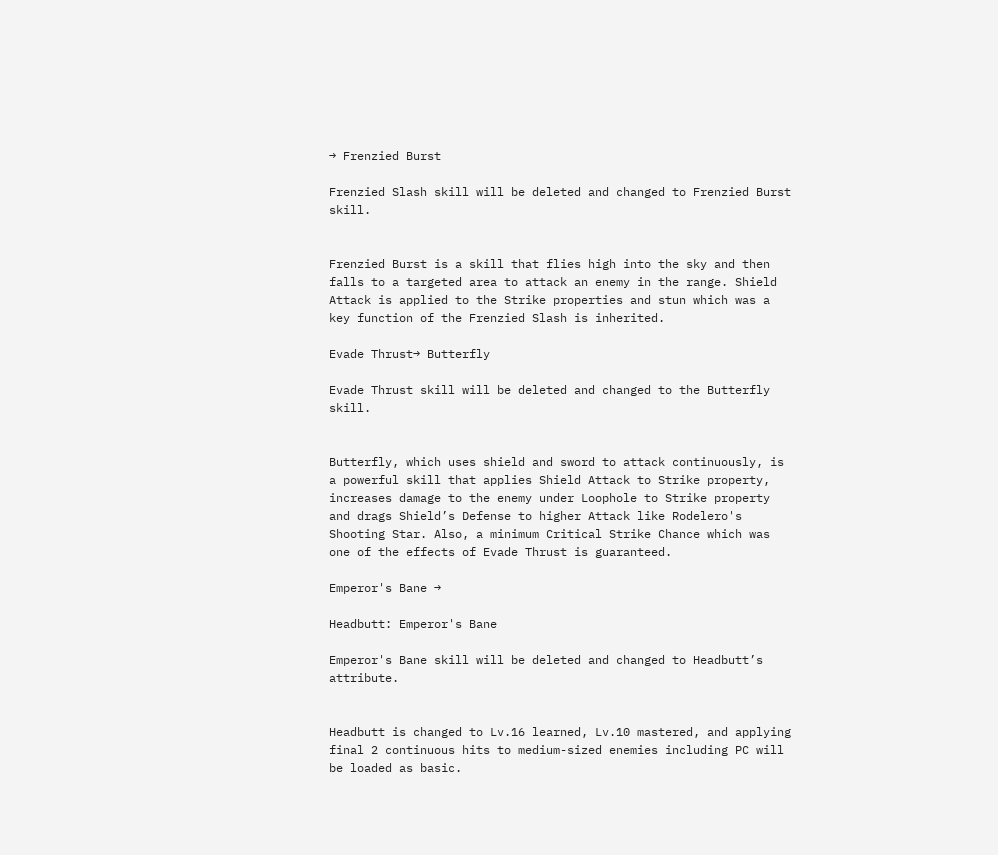→ Frenzied Burst

Frenzied Slash skill will be deleted and changed to Frenzied Burst skill.


Frenzied Burst is a skill that flies high into the sky and then falls to a targeted area to attack an enemy in the range. Shield Attack is applied to the Strike properties and stun which was a key function of the Frenzied Slash is inherited.

Evade Thrust→ Butterfly

Evade Thrust skill will be deleted and changed to the Butterfly skill.


Butterfly, which uses shield and sword to attack continuously, is a powerful skill that applies Shield Attack to Strike property, increases damage to the enemy under Loophole to Strike property and drags Shield’s Defense to higher Attack like Rodelero's Shooting Star. Also, a minimum Critical Strike Chance which was one of the effects of Evade Thrust is guaranteed.

Emperor's Bane →

Headbutt: Emperor's Bane

Emperor's Bane skill will be deleted and changed to Headbutt’s attribute.


Headbutt is changed to Lv.16 learned, Lv.10 mastered, and applying final 2 continuous hits to medium-sized enemies including PC will be loaded as basic.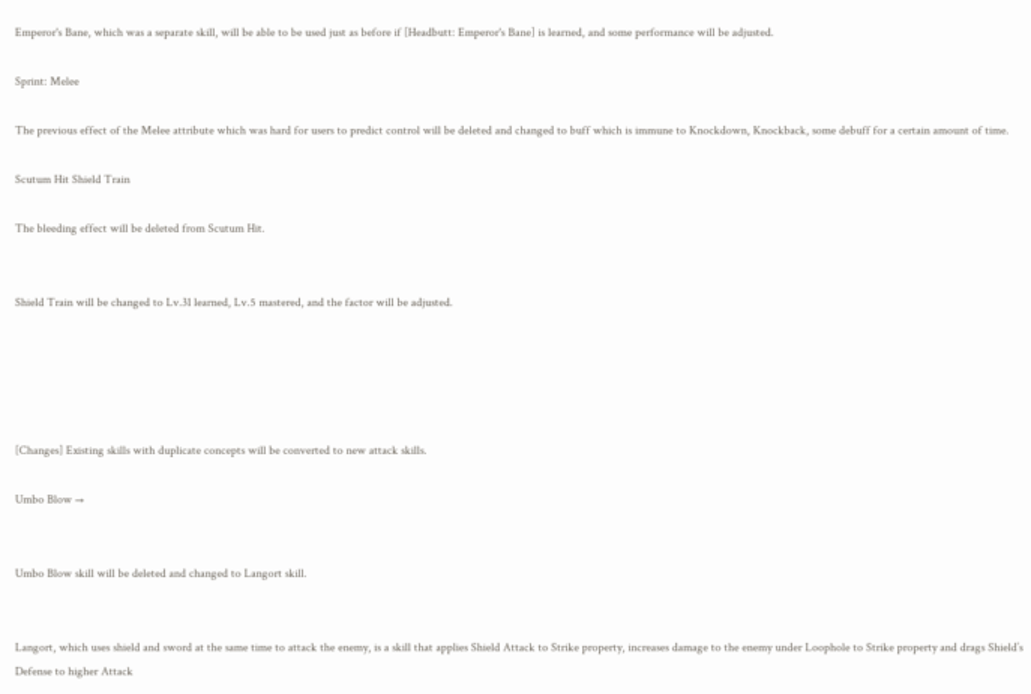Emperor's Bane, which was a separate skill, will be able to be used just as before if [Headbutt: Emperor's Bane] is learned, and some performance will be adjusted.

Sprint: Melee

The previous effect of the Melee attribute which was hard for users to predict control will be deleted and changed to buff which is immune to Knockdown, Knockback, some debuff for a certain amount of time.

Scutum Hit Shield Train

The bleeding effect will be deleted from Scutum Hit.


Shield Train will be changed to Lv.31 learned, Lv.5 mastered, and the factor will be adjusted.





[Changes] Existing skills with duplicate concepts will be converted to new attack skills.

Umbo Blow →


Umbo Blow skill will be deleted and changed to Langort skill.


Langort, which uses shield and sword at the same time to attack the enemy, is a skill that applies Shield Attack to Strike property, increases damage to the enemy under Loophole to Strike property and drags Shield’s Defense to higher Attack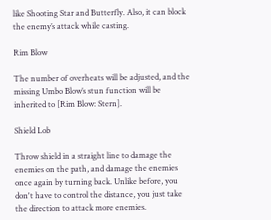like Shooting Star and Butterfly. Also, it can block the enemy’s attack while casting.

Rim Blow

The number of overheats will be adjusted, and the missing Umbo Blow’s stun function will be inherited to [Rim Blow: Stern].

Shield Lob

Throw shield in a straight line to damage the enemies on the path, and damage the enemies once again by turning back. Unlike before, you don't have to control the distance, you just take the direction to attack more enemies.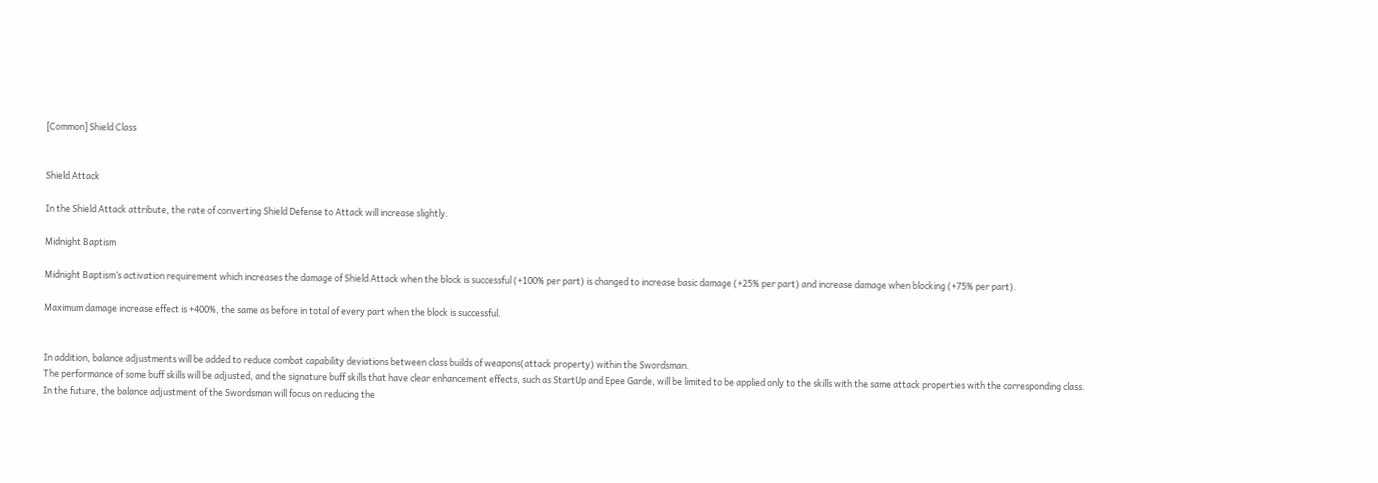[Common] Shield Class


Shield Attack

In the Shield Attack attribute, the rate of converting Shield Defense to Attack will increase slightly.

Midnight Baptism

Midnight Baptism’s activation requirement which increases the damage of Shield Attack when the block is successful (+100% per part) is changed to increase basic damage (+25% per part) and increase damage when blocking (+75% per part).

Maximum damage increase effect is +400%, the same as before in total of every part when the block is successful.


In addition, balance adjustments will be added to reduce combat capability deviations between class builds of weapons(attack property) within the Swordsman.
The performance of some buff skills will be adjusted, and the signature buff skills that have clear enhancement effects, such as StartUp and Epee Garde, will be limited to be applied only to the skills with the same attack properties with the corresponding class.
In the future, the balance adjustment of the Swordsman will focus on reducing the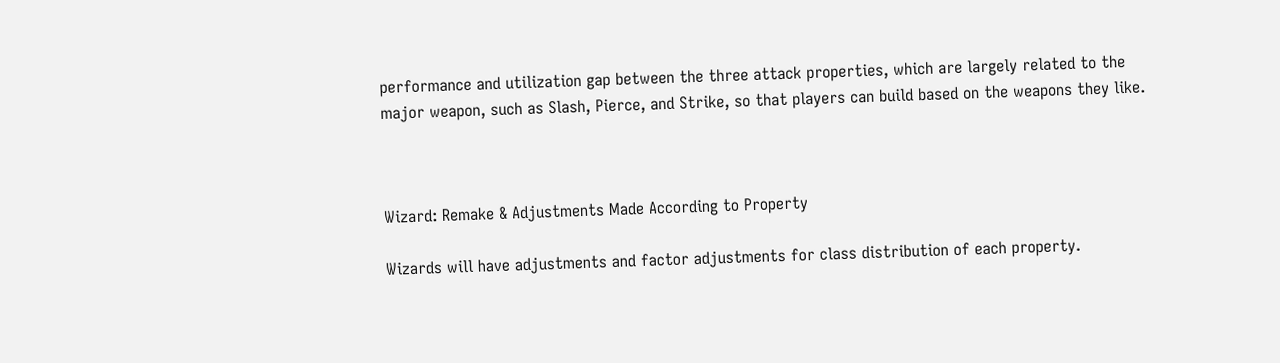performance and utilization gap between the three attack properties, which are largely related to the major weapon, such as Slash, Pierce, and Strike, so that players can build based on the weapons they like.



Wizard: Remake & Adjustments Made According to Property

Wizards will have adjustments and factor adjustments for class distribution of each property.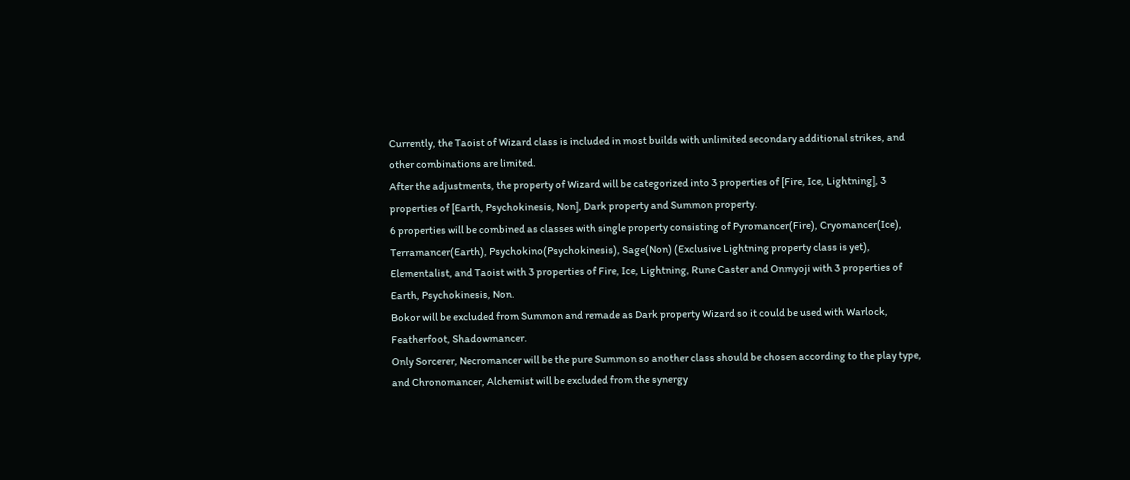Currently, the Taoist of Wizard class is included in most builds with unlimited secondary additional strikes, and other combinations are limited.
After the adjustments, the property of Wizard will be categorized into 3 properties of [Fire, Ice, Lightning], 3 properties of [Earth, Psychokinesis, Non], Dark property and Summon property.
6 properties will be combined as classes with single property consisting of Pyromancer(Fire), Cryomancer(Ice), Terramancer(Earth), Psychokino(Psychokinesis), Sage(Non) (Exclusive Lightning property class is yet), Elementalist, and Taoist with 3 properties of Fire, Ice, Lightning, Rune Caster and Onmyoji with 3 properties of Earth, Psychokinesis, Non.
Bokor will be excluded from Summon and remade as Dark property Wizard so it could be used with Warlock, Featherfoot, Shadowmancer.
Only Sorcerer, Necromancer will be the pure Summon so another class should be chosen according to the play type, and Chronomancer, Alchemist will be excluded from the synergy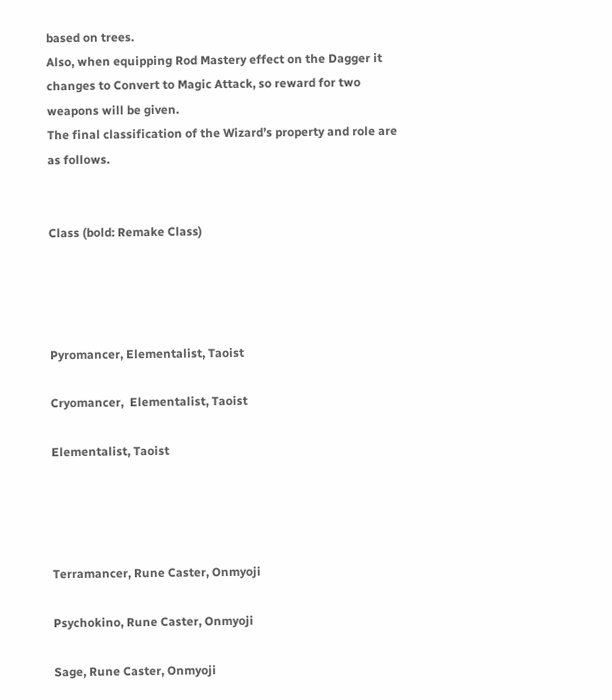based on trees.
Also, when equipping Rod Mastery effect on the Dagger it changes to Convert to Magic Attack, so reward for two weapons will be given.
The final classification of the Wizard’s property and role are as follows.


Class (bold: Remake Class)




Pyromancer, Elementalist, Taoist

Cryomancer,  Elementalist, Taoist

Elementalist, Taoist




Terramancer, Rune Caster, Onmyoji

Psychokino, Rune Caster, Onmyoji

Sage, Rune Caster, Onmyoji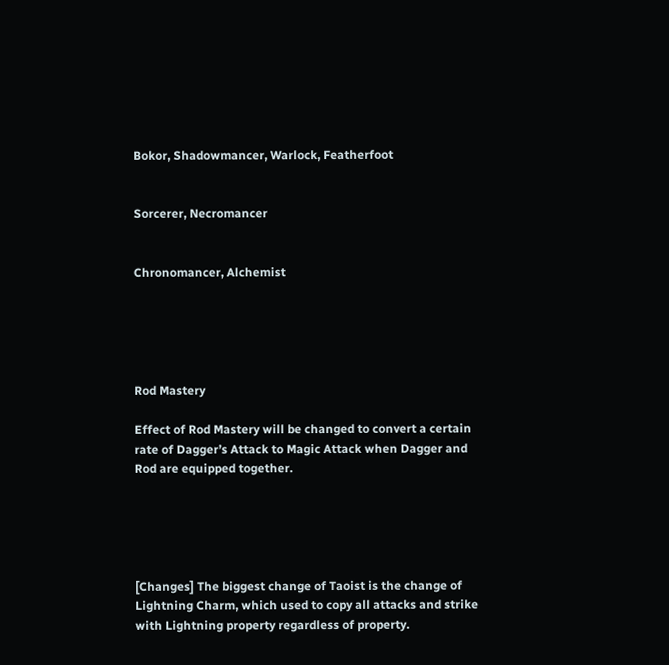Bokor, Shadowmancer, Warlock, Featherfoot


Sorcerer, Necromancer


Chronomancer, Alchemist





Rod Mastery

Effect of Rod Mastery will be changed to convert a certain rate of Dagger’s Attack to Magic Attack when Dagger and Rod are equipped together.





[Changes] The biggest change of Taoist is the change of Lightning Charm, which used to copy all attacks and strike with Lightning property regardless of property.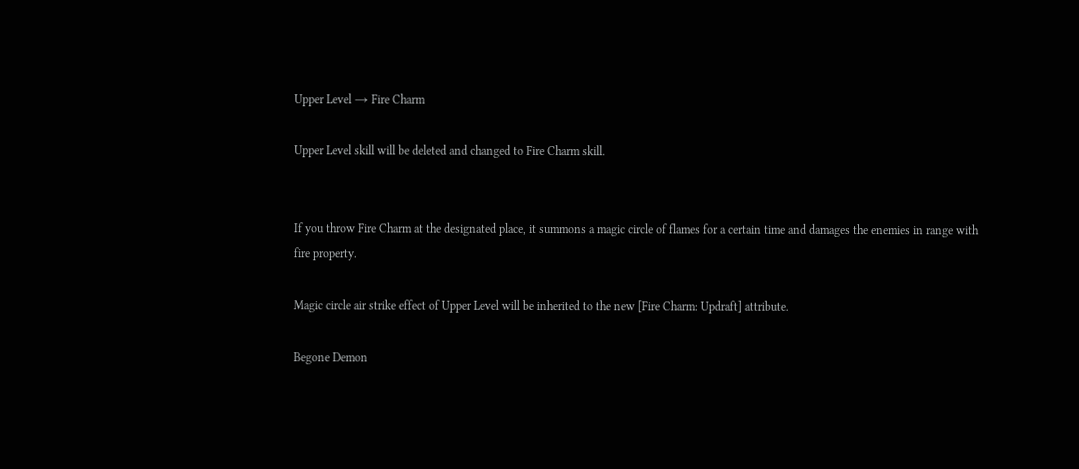Upper Level → Fire Charm

Upper Level skill will be deleted and changed to Fire Charm skill.


If you throw Fire Charm at the designated place, it summons a magic circle of flames for a certain time and damages the enemies in range with fire property.

Magic circle air strike effect of Upper Level will be inherited to the new [Fire Charm: Updraft] attribute.

Begone Demon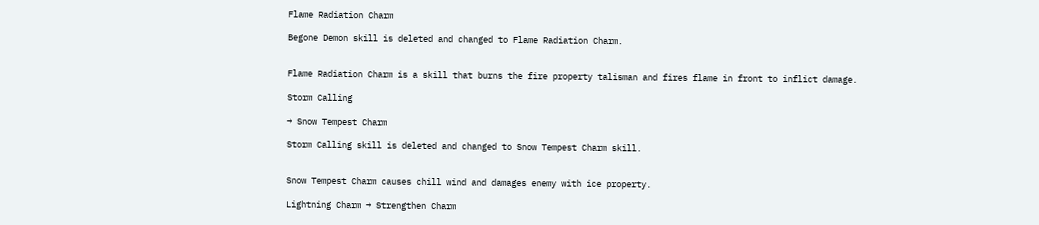Flame Radiation Charm

Begone Demon skill is deleted and changed to Flame Radiation Charm.


Flame Radiation Charm is a skill that burns the fire property talisman and fires flame in front to inflict damage.

Storm Calling

→ Snow Tempest Charm

Storm Calling skill is deleted and changed to Snow Tempest Charm skill.


Snow Tempest Charm causes chill wind and damages enemy with ice property.

Lightning Charm → Strengthen Charm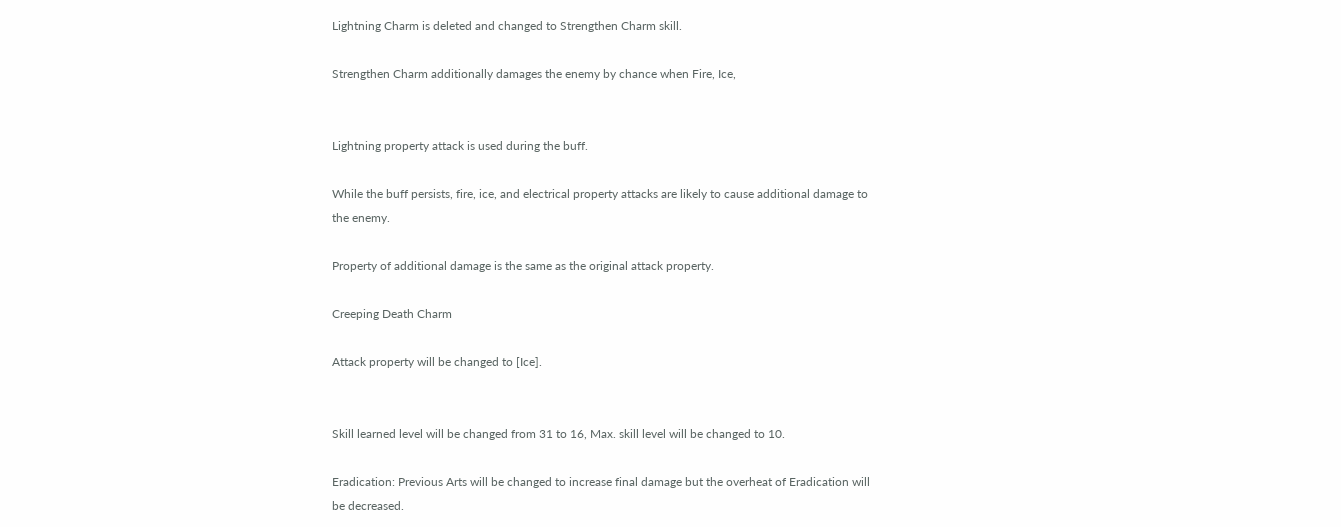Lightning Charm is deleted and changed to Strengthen Charm skill.

Strengthen Charm additionally damages the enemy by chance when Fire, Ice,


Lightning property attack is used during the buff.

While the buff persists, fire, ice, and electrical property attacks are likely to cause additional damage to the enemy.

Property of additional damage is the same as the original attack property.

Creeping Death Charm

Attack property will be changed to [Ice].


Skill learned level will be changed from 31 to 16, Max. skill level will be changed to 10.

Eradication: Previous Arts will be changed to increase final damage but the overheat of Eradication will be decreased.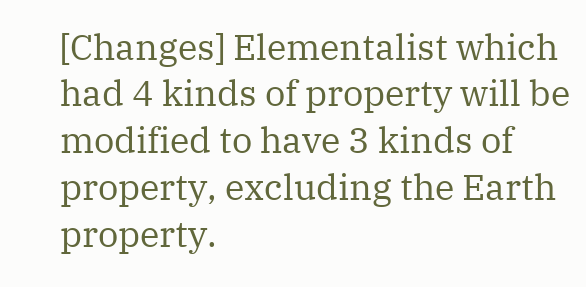[Changes] Elementalist which had 4 kinds of property will be modified to have 3 kinds of property, excluding the Earth property.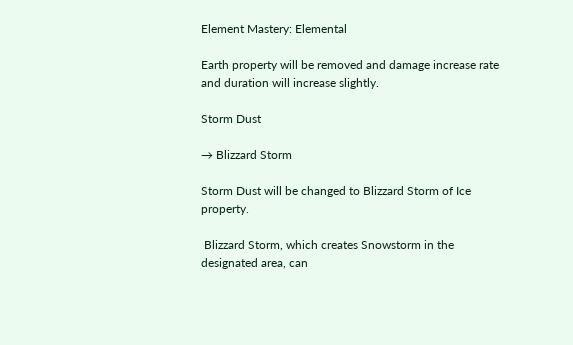Element Mastery: Elemental

Earth property will be removed and damage increase rate and duration will increase slightly.

Storm Dust

→ Blizzard Storm

Storm Dust will be changed to Blizzard Storm of Ice property.

 Blizzard Storm, which creates Snowstorm in the designated area, can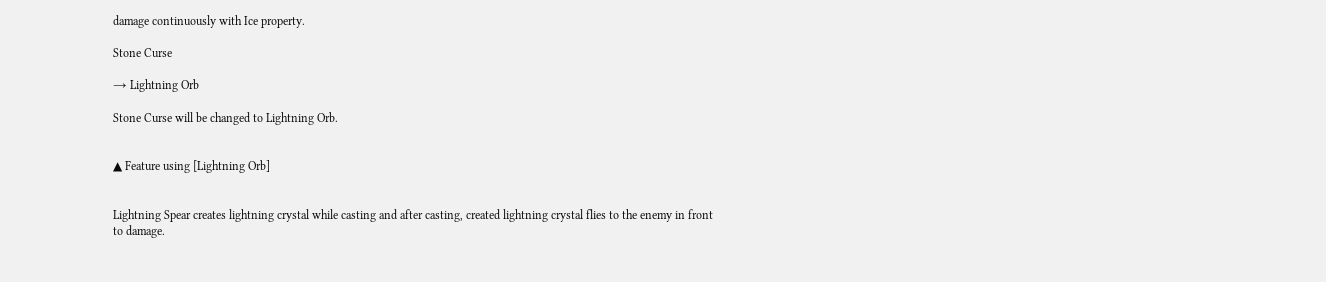damage continuously with Ice property.

Stone Curse

→ Lightning Orb

Stone Curse will be changed to Lightning Orb.


▲ Feature using [Lightning Orb]


Lightning Spear creates lightning crystal while casting and after casting, created lightning crystal flies to the enemy in front to damage.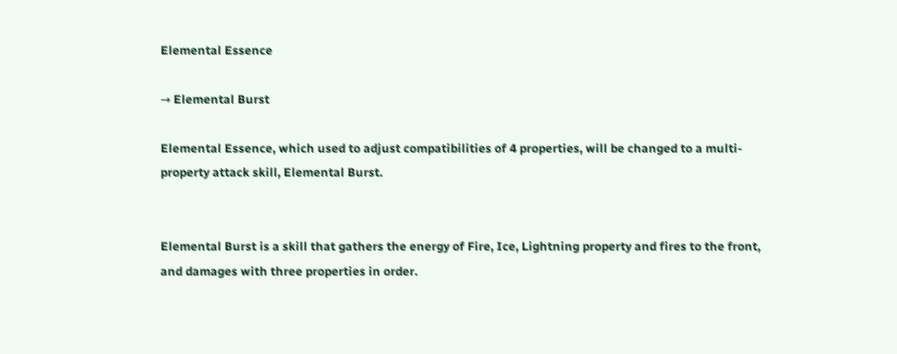Elemental Essence

→ Elemental Burst

Elemental Essence, which used to adjust compatibilities of 4 properties, will be changed to a multi-property attack skill, Elemental Burst.


Elemental Burst is a skill that gathers the energy of Fire, Ice, Lightning property and fires to the front, and damages with three properties in order.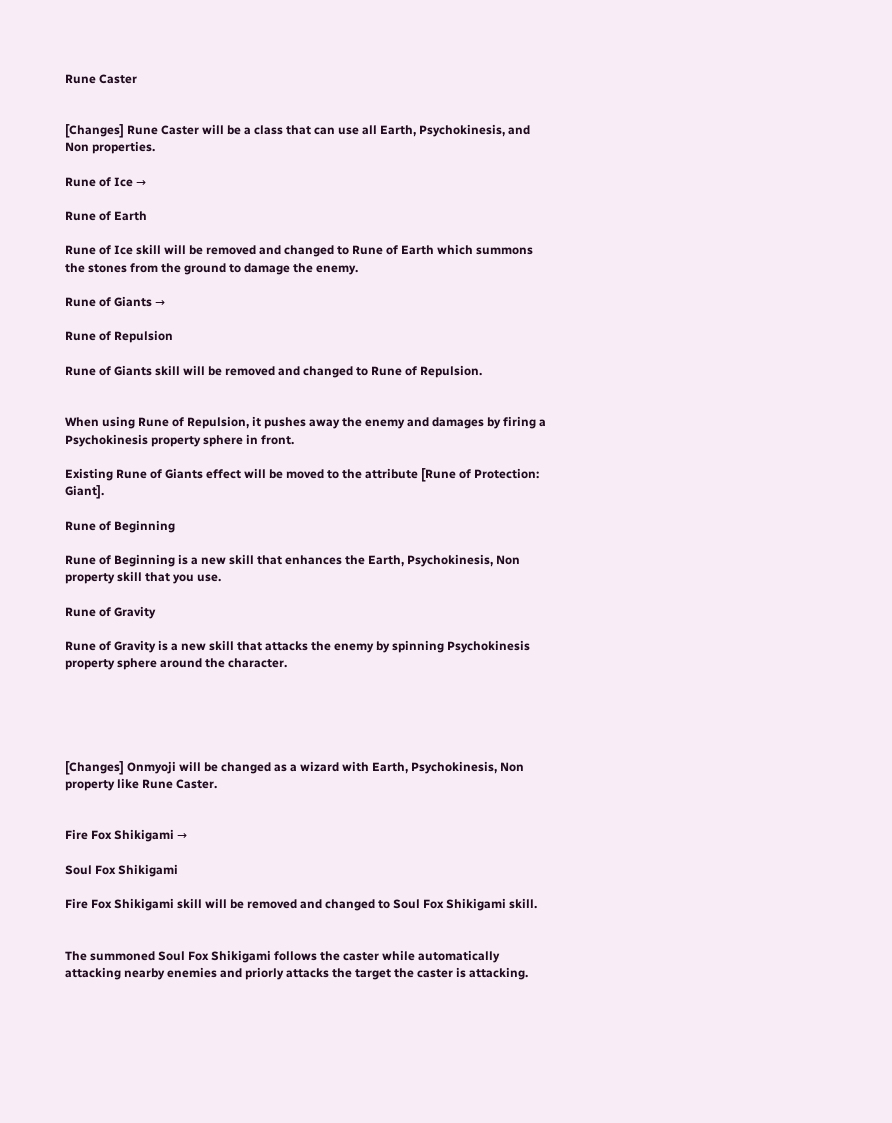Rune Caster


[Changes] Rune Caster will be a class that can use all Earth, Psychokinesis, and Non properties.

Rune of Ice →

Rune of Earth

Rune of Ice skill will be removed and changed to Rune of Earth which summons the stones from the ground to damage the enemy.

Rune of Giants →

Rune of Repulsion

Rune of Giants skill will be removed and changed to Rune of Repulsion.


When using Rune of Repulsion, it pushes away the enemy and damages by firing a Psychokinesis property sphere in front.

Existing Rune of Giants effect will be moved to the attribute [Rune of Protection: Giant].

Rune of Beginning

Rune of Beginning is a new skill that enhances the Earth, Psychokinesis, Non property skill that you use.

Rune of Gravity

Rune of Gravity is a new skill that attacks the enemy by spinning Psychokinesis property sphere around the character.





[Changes] Onmyoji will be changed as a wizard with Earth, Psychokinesis, Non property like Rune Caster.


Fire Fox Shikigami →

Soul Fox Shikigami

Fire Fox Shikigami skill will be removed and changed to Soul Fox Shikigami skill.


The summoned Soul Fox Shikigami follows the caster while automatically attacking nearby enemies and priorly attacks the target the caster is attacking.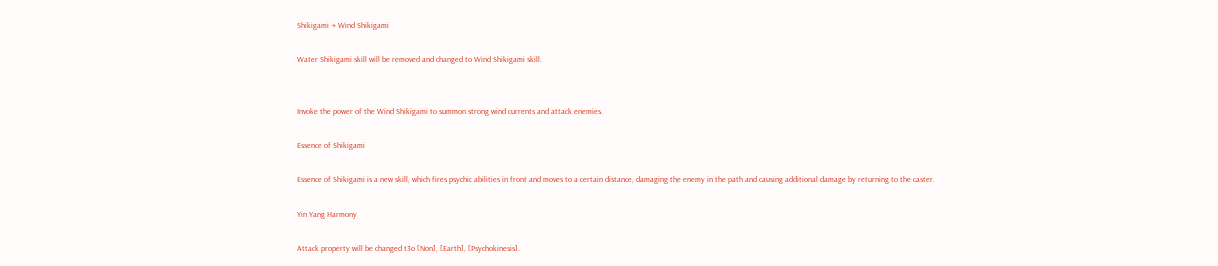Shikigami → Wind Shikigami

Water Shikigami skill will be removed and changed to Wind Shikigami skill.


Invoke the power of the Wind Shikigami to summon strong wind currents and attack enemies.

Essence of Shikigami

Essence of Shikigami is a new skill, which fires psychic abilities in front and moves to a certain distance, damaging the enemy in the path and causing additional damage by returning to the caster.

Yin Yang Harmony

Attack property will be changed t3o [Non], [Earth], [Psychokinesis].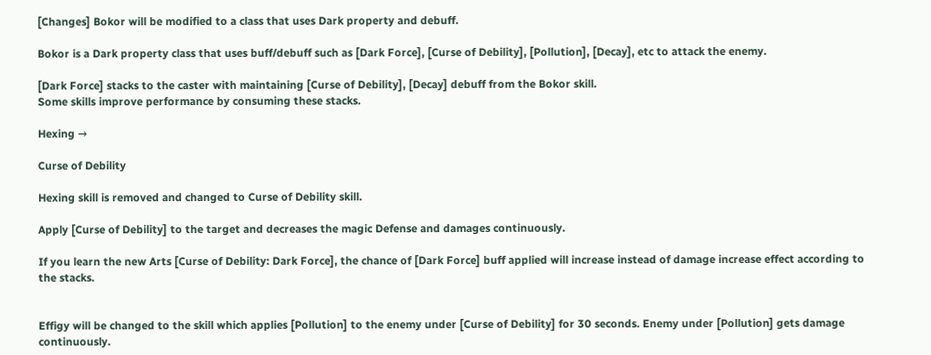[Changes] Bokor will be modified to a class that uses Dark property and debuff.

Bokor is a Dark property class that uses buff/debuff such as [Dark Force], [Curse of Debility], [Pollution], [Decay], etc to attack the enemy.

[Dark Force] stacks to the caster with maintaining [Curse of Debility], [Decay] debuff from the Bokor skill.
Some skills improve performance by consuming these stacks.

Hexing →

Curse of Debility

Hexing skill is removed and changed to Curse of Debility skill.

Apply [Curse of Debility] to the target and decreases the magic Defense and damages continuously.

If you learn the new Arts [Curse of Debility: Dark Force], the chance of [Dark Force] buff applied will increase instead of damage increase effect according to the stacks.


Effigy will be changed to the skill which applies [Pollution] to the enemy under [Curse of Debility] for 30 seconds. Enemy under [Pollution] gets damage continuously.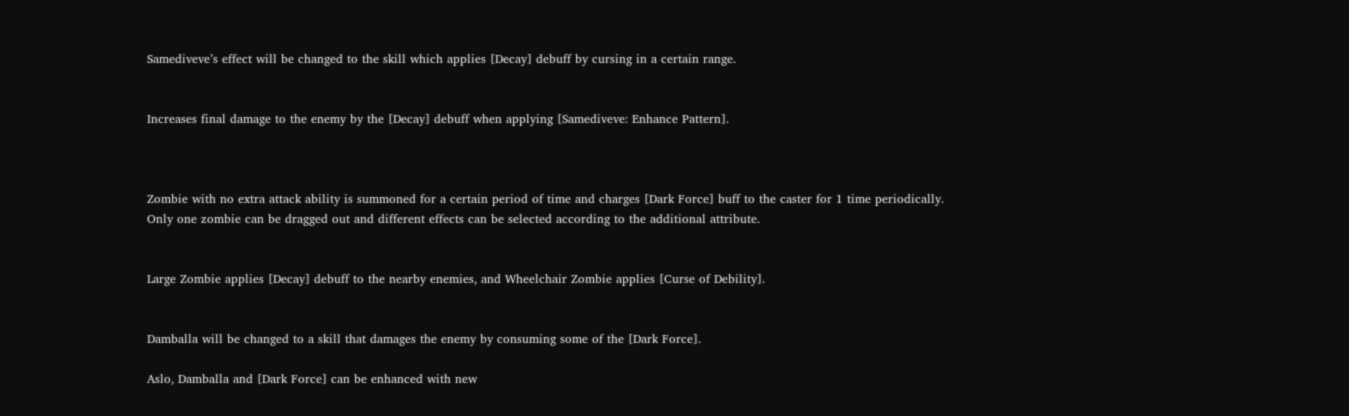Samediveve’s effect will be changed to the skill which applies [Decay] debuff by cursing in a certain range.


Increases final damage to the enemy by the [Decay] debuff when applying [Samediveve: Enhance Pattern].



Zombie with no extra attack ability is summoned for a certain period of time and charges [Dark Force] buff to the caster for 1 time periodically.
Only one zombie can be dragged out and different effects can be selected according to the additional attribute.


Large Zombie applies [Decay] debuff to the nearby enemies, and Wheelchair Zombie applies [Curse of Debility].


Damballa will be changed to a skill that damages the enemy by consuming some of the [Dark Force].

Aslo, Damballa and [Dark Force] can be enhanced with new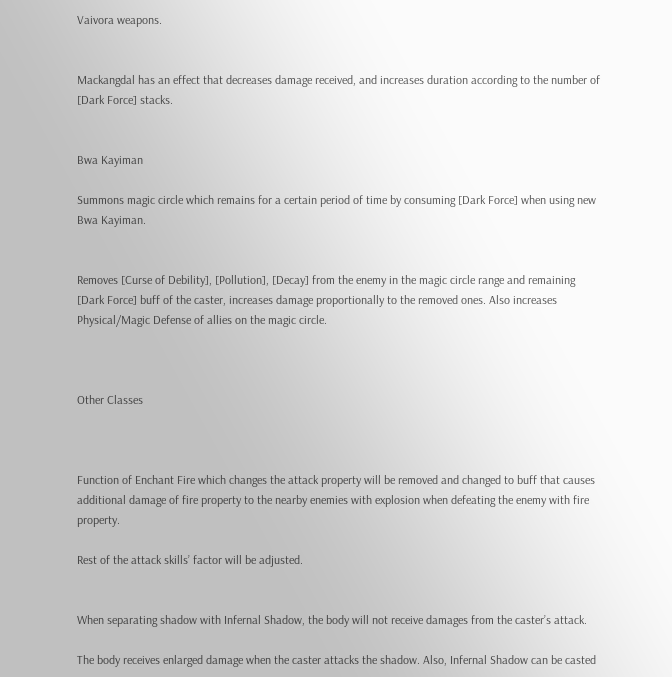Vaivora weapons.


Mackangdal has an effect that decreases damage received, and increases duration according to the number of [Dark Force] stacks.


Bwa Kayiman

Summons magic circle which remains for a certain period of time by consuming [Dark Force] when using new Bwa Kayiman.


Removes [Curse of Debility], [Pollution], [Decay] from the enemy in the magic circle range and remaining [Dark Force] buff of the caster, increases damage proportionally to the removed ones. Also increases Physical/Magic Defense of allies on the magic circle.



Other Classes



Function of Enchant Fire which changes the attack property will be removed and changed to buff that causes additional damage of fire property to the nearby enemies with explosion when defeating the enemy with fire property.

Rest of the attack skills’ factor will be adjusted.


When separating shadow with Infernal Shadow, the body will not receive damages from the caster’s attack.

The body receives enlarged damage when the caster attacks the shadow. Also, Infernal Shadow can be casted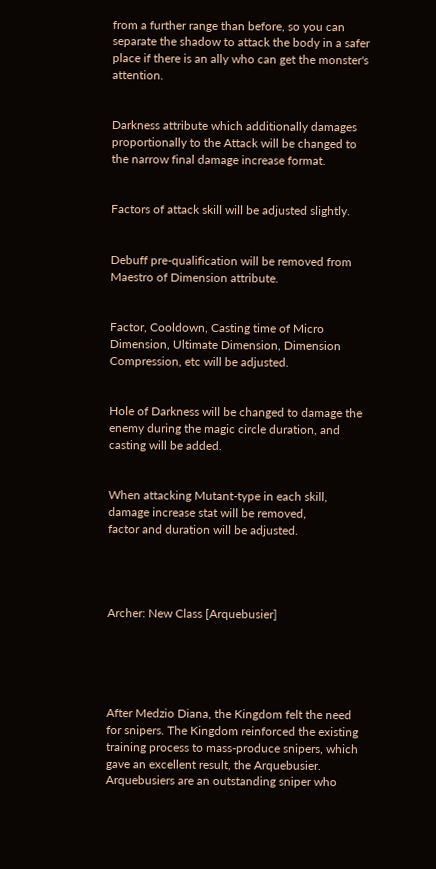from a further range than before, so you can separate the shadow to attack the body in a safer place if there is an ally who can get the monster's attention.


Darkness attribute which additionally damages proportionally to the Attack will be changed to the narrow final damage increase format.


Factors of attack skill will be adjusted slightly.


Debuff pre-qualification will be removed from Maestro of Dimension attribute.


Factor, Cooldown, Casting time of Micro Dimension, Ultimate Dimension, Dimension Compression, etc will be adjusted.


Hole of Darkness will be changed to damage the enemy during the magic circle duration, and casting will be added.


When attacking Mutant-type in each skill, damage increase stat will be removed,
factor and duration will be adjusted.




Archer: New Class [Arquebusier]





After Medzio Diana, the Kingdom felt the need for snipers. The Kingdom reinforced the existing training process to mass-produce snipers, which gave an excellent result, the Arquebusier. Arquebusiers are an outstanding sniper who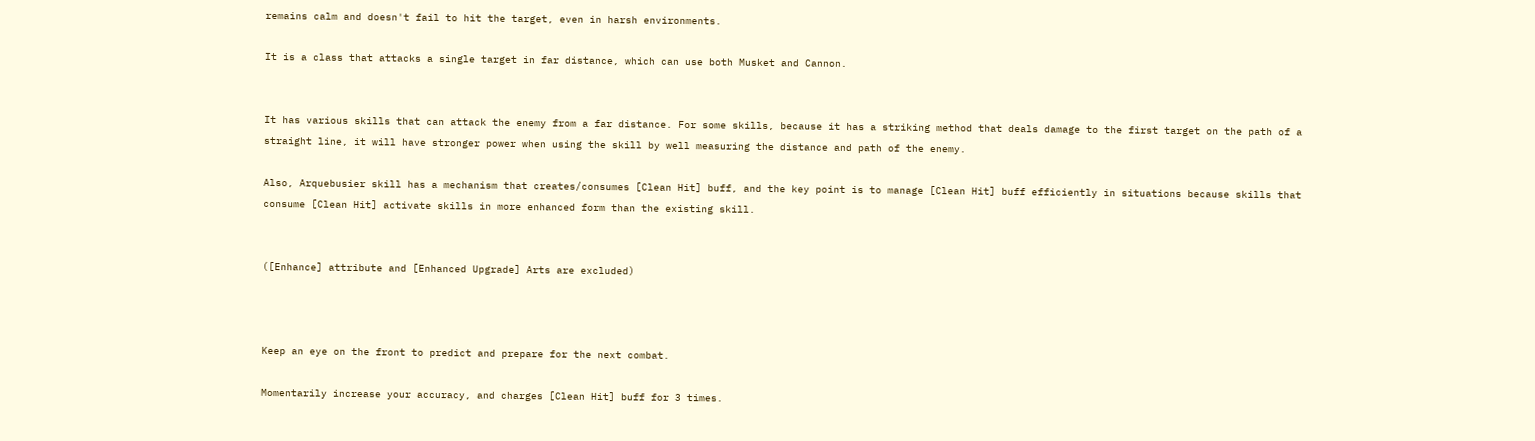remains calm and doesn't fail to hit the target, even in harsh environments.

It is a class that attacks a single target in far distance, which can use both Musket and Cannon.


It has various skills that can attack the enemy from a far distance. For some skills, because it has a striking method that deals damage to the first target on the path of a straight line, it will have stronger power when using the skill by well measuring the distance and path of the enemy.

Also, Arquebusier skill has a mechanism that creates/consumes [Clean Hit] buff, and the key point is to manage [Clean Hit] buff efficiently in situations because skills that consume [Clean Hit] activate skills in more enhanced form than the existing skill.


([Enhance] attribute and [Enhanced Upgrade] Arts are excluded)



Keep an eye on the front to predict and prepare for the next combat.

Momentarily increase your accuracy, and charges [Clean Hit] buff for 3 times.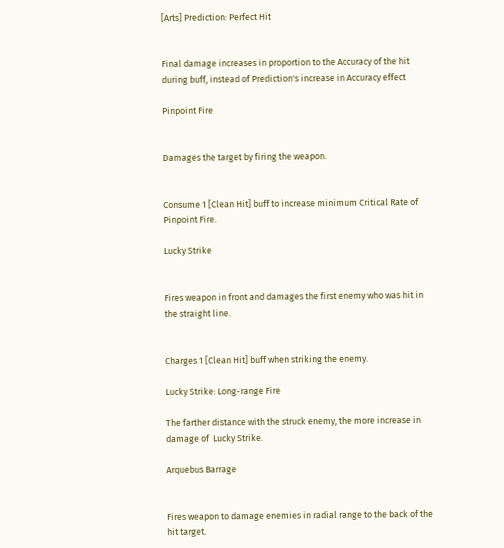[Arts] Prediction: Perfect Hit


Final damage increases in proportion to the Accuracy of the hit during buff, instead of Prediction's increase in Accuracy effect

Pinpoint Fire


Damages the target by firing the weapon.


Consume 1 [Clean Hit] buff to increase minimum Critical Rate of Pinpoint Fire.

Lucky Strike


Fires weapon in front and damages the first enemy who was hit in the straight line.


Charges 1 [Clean Hit] buff when striking the enemy.

Lucky Strike: Long-range Fire

The farther distance with the struck enemy, the more increase in damage of  Lucky Strike.

Arquebus Barrage


Fires weapon to damage enemies in radial range to the back of the hit target.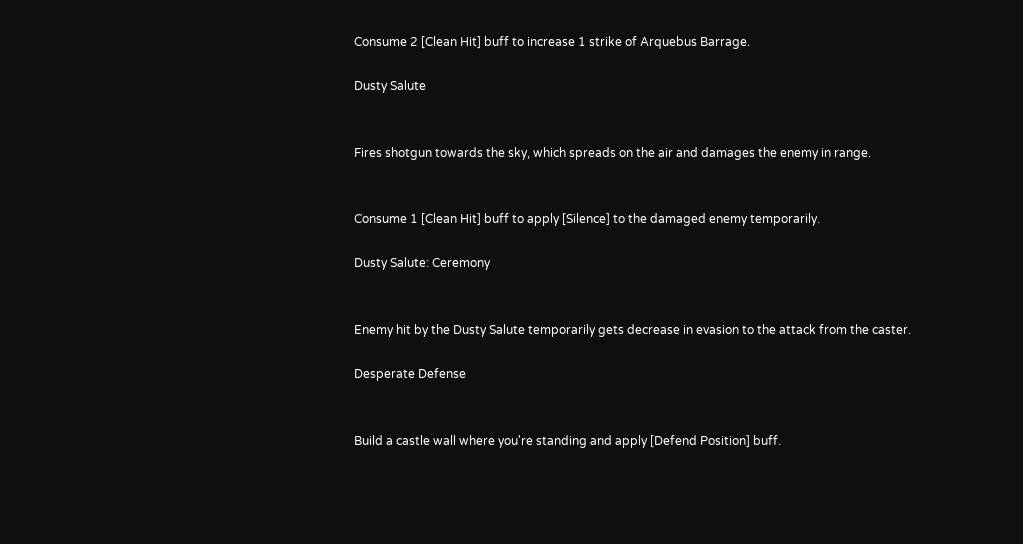Consume 2 [Clean Hit] buff to increase 1 strike of Arquebus Barrage.

Dusty Salute


Fires shotgun towards the sky, which spreads on the air and damages the enemy in range.


Consume 1 [Clean Hit] buff to apply [Silence] to the damaged enemy temporarily.

Dusty Salute: Ceremony


Enemy hit by the Dusty Salute temporarily gets decrease in evasion to the attack from the caster.

Desperate Defense


Build a castle wall where you're standing and apply [Defend Position] buff.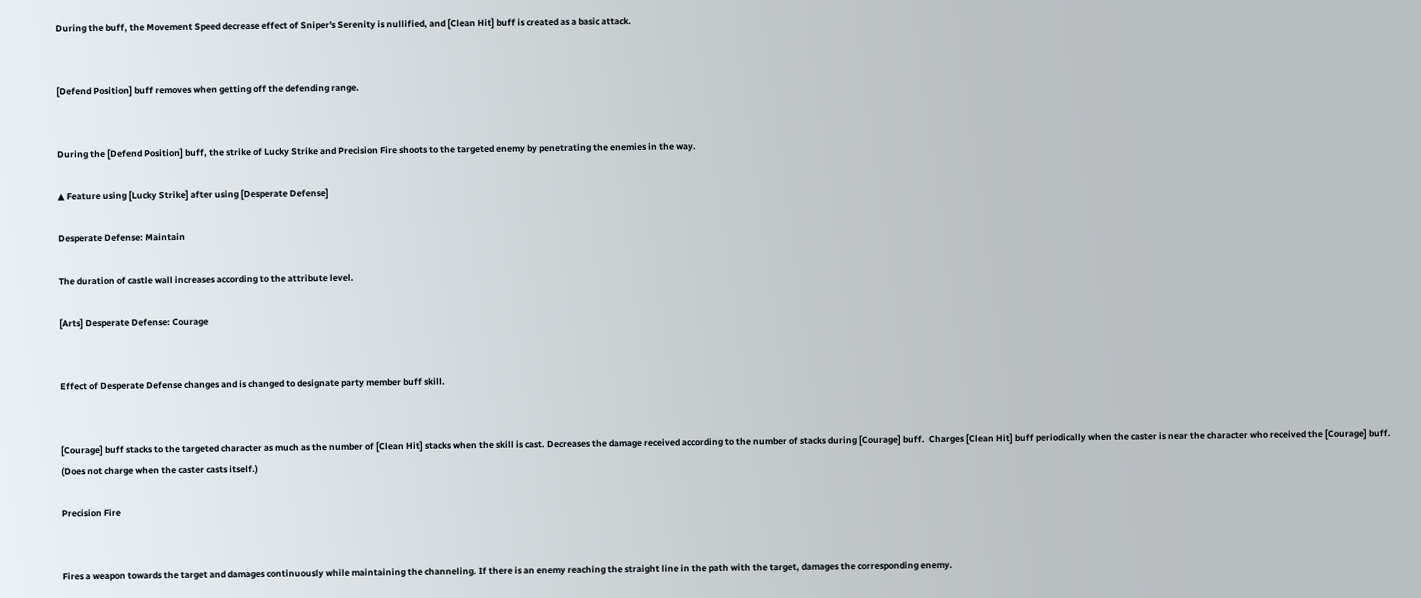During the buff, the Movement Speed decrease effect of Sniper's Serenity is nullified, and [Clean Hit] buff is created as a basic attack.


[Defend Position] buff removes when getting off the defending range.


During the [Defend Position] buff, the strike of Lucky Strike and Precision Fire shoots to the targeted enemy by penetrating the enemies in the way.

▲ Feature using [Lucky Strike] after using [Desperate Defense]

Desperate Defense: Maintain

The duration of castle wall increases according to the attribute level.

[Arts] Desperate Defense: Courage


Effect of Desperate Defense changes and is changed to designate party member buff skill.


[Courage] buff stacks to the targeted character as much as the number of [Clean Hit] stacks when the skill is cast. Decreases the damage received according to the number of stacks during [Courage] buff.  Charges [Clean Hit] buff periodically when the caster is near the character who received the [Courage] buff. (Does not charge when the caster casts itself.)

Precision Fire


Fires a weapon towards the target and damages continuously while maintaining the channeling. If there is an enemy reaching the straight line in the path with the target, damages the corresponding enemy.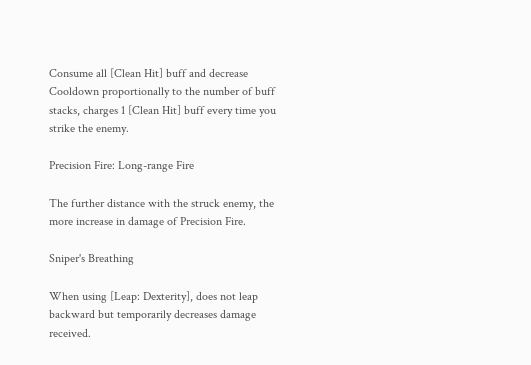Consume all [Clean Hit] buff and decrease Cooldown proportionally to the number of buff stacks, charges 1 [Clean Hit] buff every time you strike the enemy.

Precision Fire: Long-range Fire

The further distance with the struck enemy, the more increase in damage of Precision Fire.

Sniper's Breathing

When using [Leap: Dexterity], does not leap backward but temporarily decreases damage received.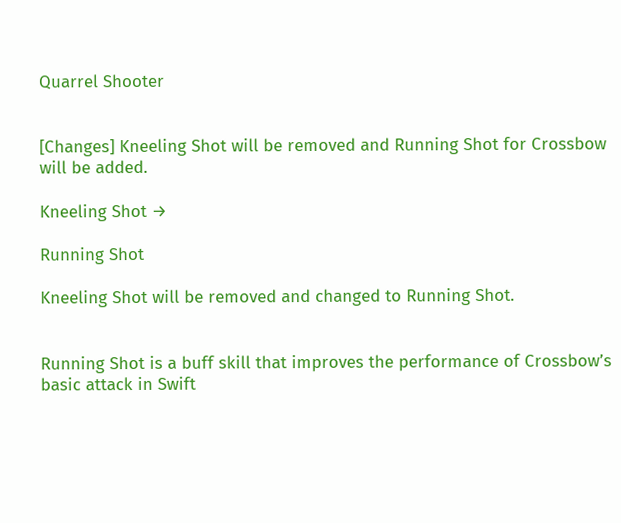Quarrel Shooter


[Changes] Kneeling Shot will be removed and Running Shot for Crossbow will be added.

Kneeling Shot →

Running Shot

Kneeling Shot will be removed and changed to Running Shot.


Running Shot is a buff skill that improves the performance of Crossbow’s basic attack in Swift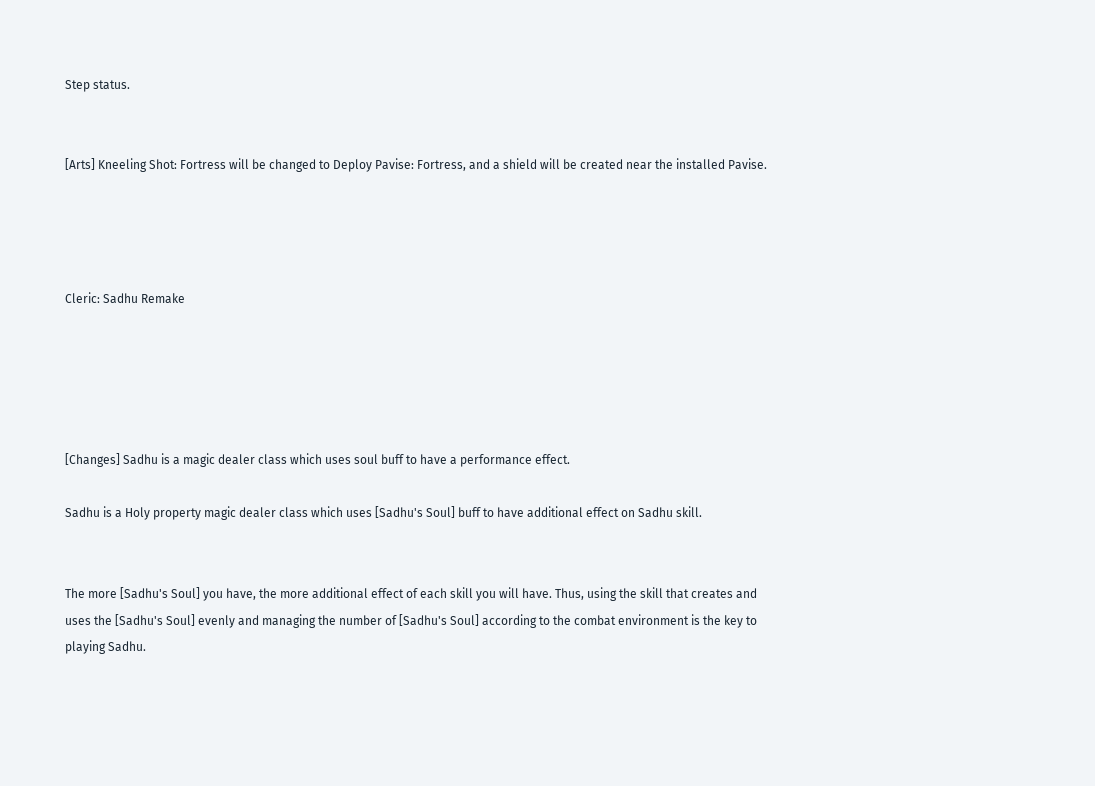Step status.


[Arts] Kneeling Shot: Fortress will be changed to Deploy Pavise: Fortress, and a shield will be created near the installed Pavise.




Cleric: Sadhu Remake





[Changes] Sadhu is a magic dealer class which uses soul buff to have a performance effect.

Sadhu is a Holy property magic dealer class which uses [Sadhu's Soul] buff to have additional effect on Sadhu skill.


The more [Sadhu's Soul] you have, the more additional effect of each skill you will have. Thus, using the skill that creates and uses the [Sadhu's Soul] evenly and managing the number of [Sadhu's Soul] according to the combat environment is the key to playing Sadhu.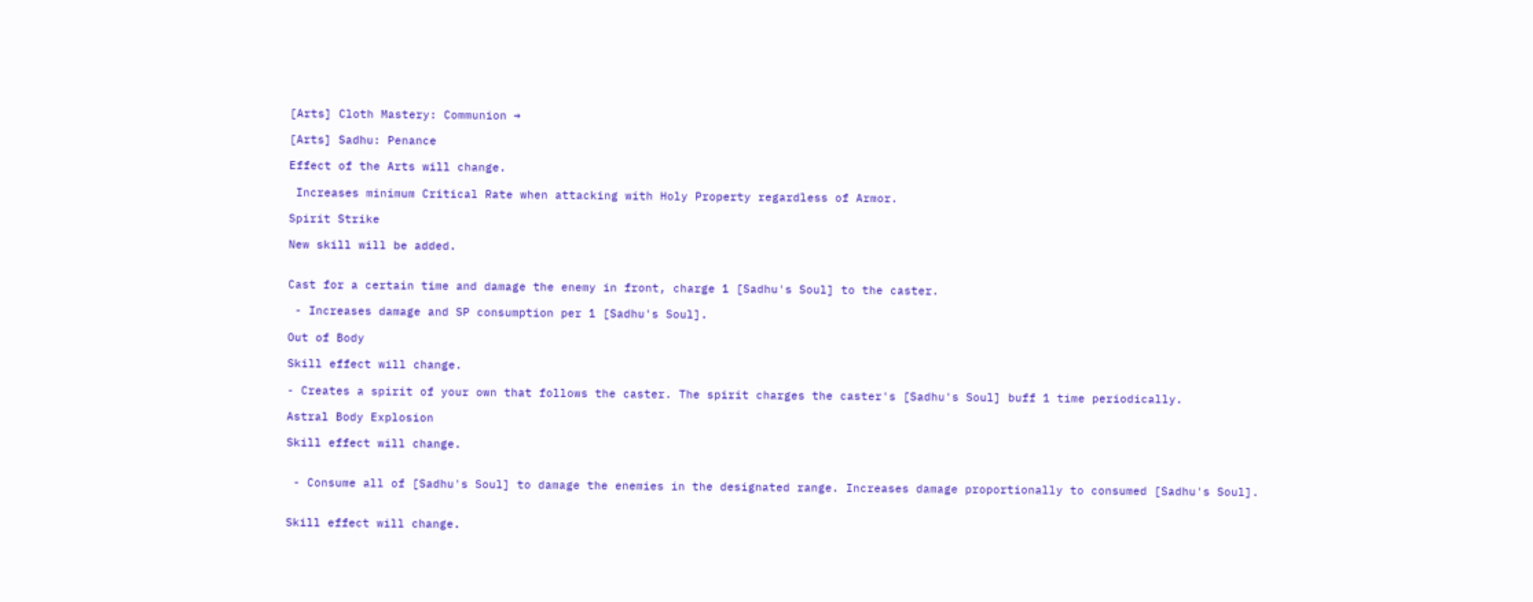[Arts] Cloth Mastery: Communion →

[Arts] Sadhu: Penance

Effect of the Arts will change.

 Increases minimum Critical Rate when attacking with Holy Property regardless of Armor.

Spirit Strike

New skill will be added.


Cast for a certain time and damage the enemy in front, charge 1 [Sadhu's Soul] to the caster.

 - Increases damage and SP consumption per 1 [Sadhu's Soul].

Out of Body

Skill effect will change.

- Creates a spirit of your own that follows the caster. The spirit charges the caster's [Sadhu's Soul] buff 1 time periodically.

Astral Body Explosion

Skill effect will change.


 - Consume all of [Sadhu's Soul] to damage the enemies in the designated range. Increases damage proportionally to consumed [Sadhu's Soul].


Skill effect will change.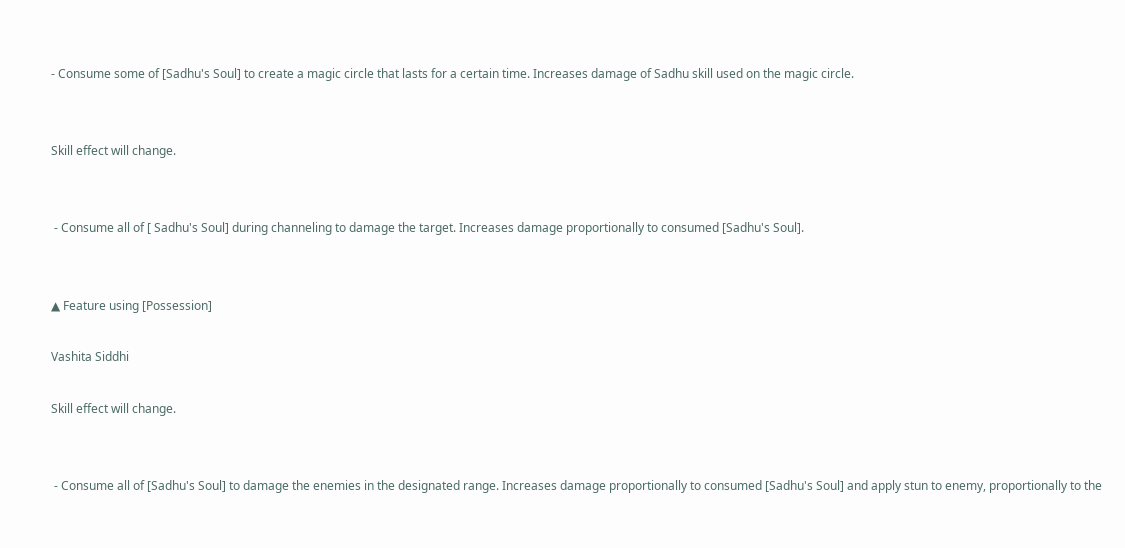- Consume some of [Sadhu's Soul] to create a magic circle that lasts for a certain time. Increases damage of Sadhu skill used on the magic circle.


Skill effect will change.


 - Consume all of [ Sadhu's Soul] during channeling to damage the target. Increases damage proportionally to consumed [Sadhu's Soul].


▲ Feature using [Possession]

Vashita Siddhi

Skill effect will change.


 - Consume all of [Sadhu's Soul] to damage the enemies in the designated range. Increases damage proportionally to consumed [Sadhu's Soul] and apply stun to enemy, proportionally to the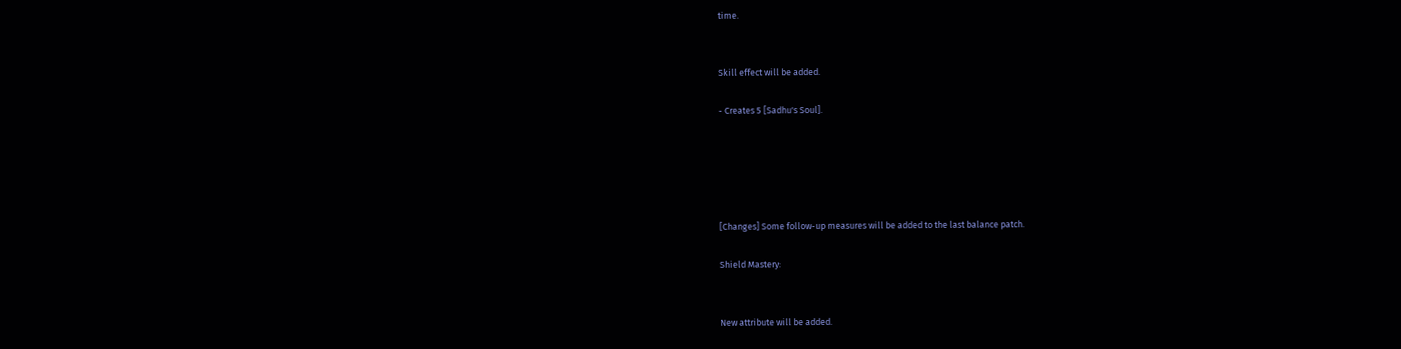time.


Skill effect will be added.

- Creates 5 [Sadhu's Soul].





[Changes] Some follow-up measures will be added to the last balance patch.

Shield Mastery:


New attribute will be added.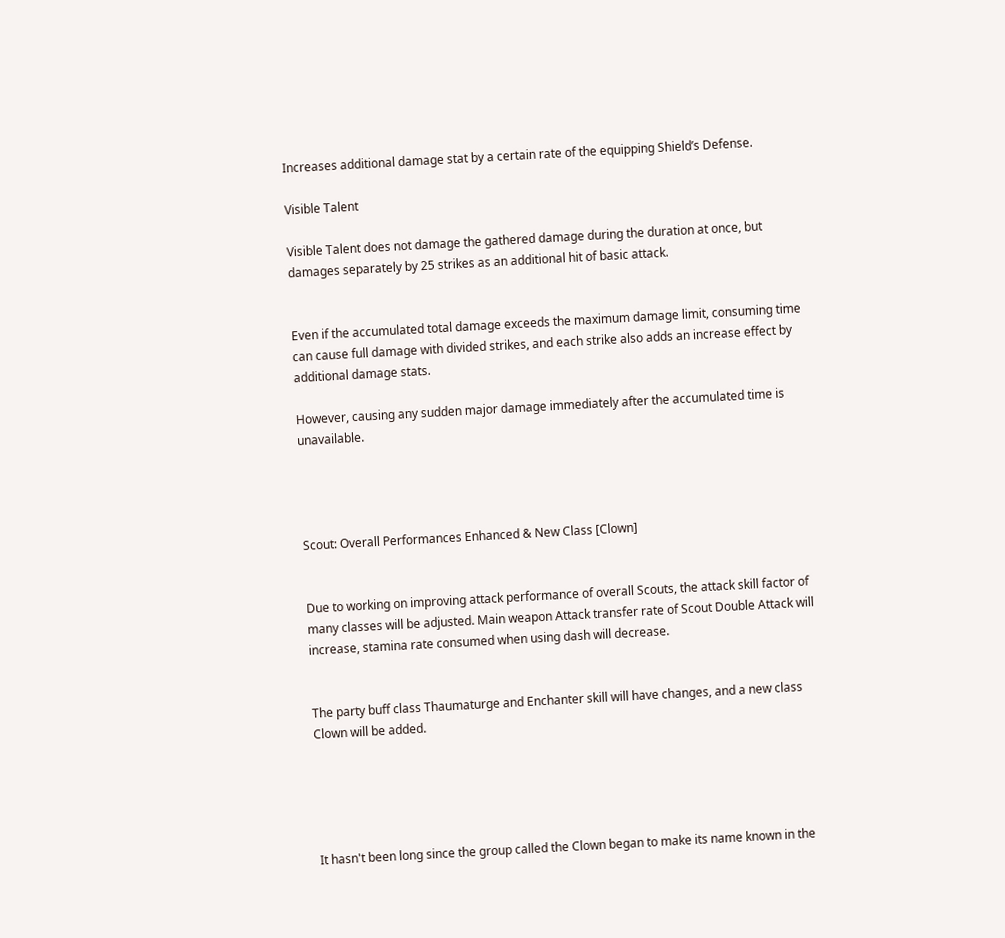Increases additional damage stat by a certain rate of the equipping Shield’s Defense.

Visible Talent

Visible Talent does not damage the gathered damage during the duration at once, but damages separately by 25 strikes as an additional hit of basic attack.


Even if the accumulated total damage exceeds the maximum damage limit, consuming time can cause full damage with divided strikes, and each strike also adds an increase effect by additional damage stats.

However, causing any sudden major damage immediately after the accumulated time is unavailable.




Scout: Overall Performances Enhanced & New Class [Clown]


Due to working on improving attack performance of overall Scouts, the attack skill factor of many classes will be adjusted. Main weapon Attack transfer rate of Scout Double Attack will increase, stamina rate consumed when using dash will decrease.


The party buff class Thaumaturge and Enchanter skill will have changes, and a new class Clown will be added.





It hasn't been long since the group called the Clown began to make its name known in the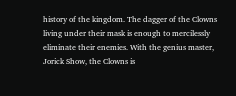history of the kingdom. The dagger of the Clowns living under their mask is enough to mercilessly eliminate their enemies. With the genius master, Jorick Show, the Clowns is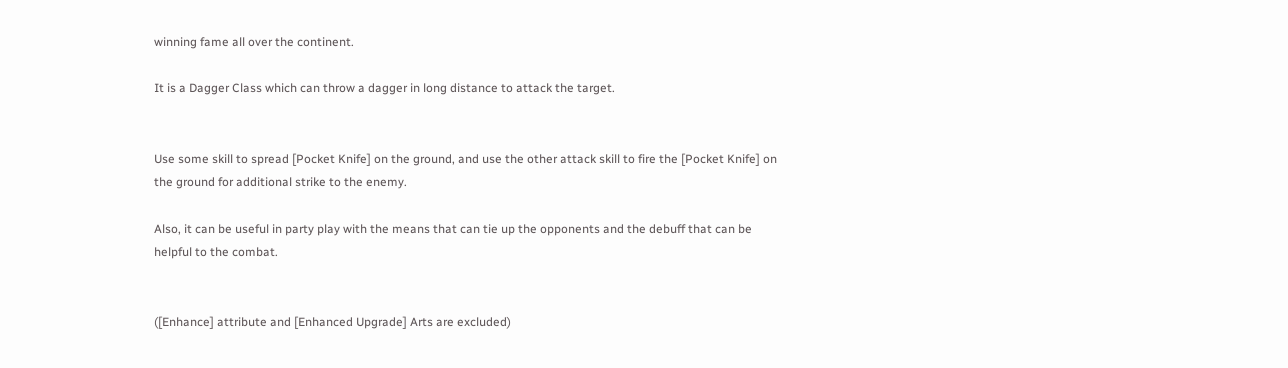winning fame all over the continent.

It is a Dagger Class which can throw a dagger in long distance to attack the target.


Use some skill to spread [Pocket Knife] on the ground, and use the other attack skill to fire the [Pocket Knife] on the ground for additional strike to the enemy.

Also, it can be useful in party play with the means that can tie up the opponents and the debuff that can be helpful to the combat.


([Enhance] attribute and [Enhanced Upgrade] Arts are excluded)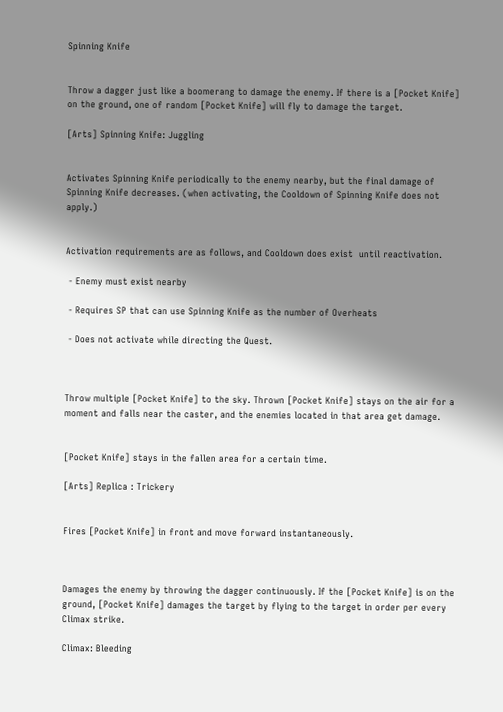Spinning Knife


Throw a dagger just like a boomerang to damage the enemy. If there is a [Pocket Knife] on the ground, one of random [Pocket Knife] will fly to damage the target.

[Arts] Spinning Knife: Juggling


Activates Spinning Knife periodically to the enemy nearby, but the final damage of Spinning Knife decreases. (when activating, the Cooldown of Spinning Knife does not apply.)


Activation requirements are as follows, and Cooldown does exist  until reactivation.

 - Enemy must exist nearby

 - Requires SP that can use Spinning Knife as the number of Overheats

 - Does not activate while directing the Quest.



Throw multiple [Pocket Knife] to the sky. Thrown [Pocket Knife] stays on the air for a moment and falls near the caster, and the enemies located in that area get damage.


[Pocket Knife] stays in the fallen area for a certain time.

[Arts] Replica : Trickery


Fires [Pocket Knife] in front and move forward instantaneously.



Damages the enemy by throwing the dagger continuously. If the [Pocket Knife] is on the ground, [Pocket Knife] damages the target by flying to the target in order per every Climax strike.

Climax: Bleeding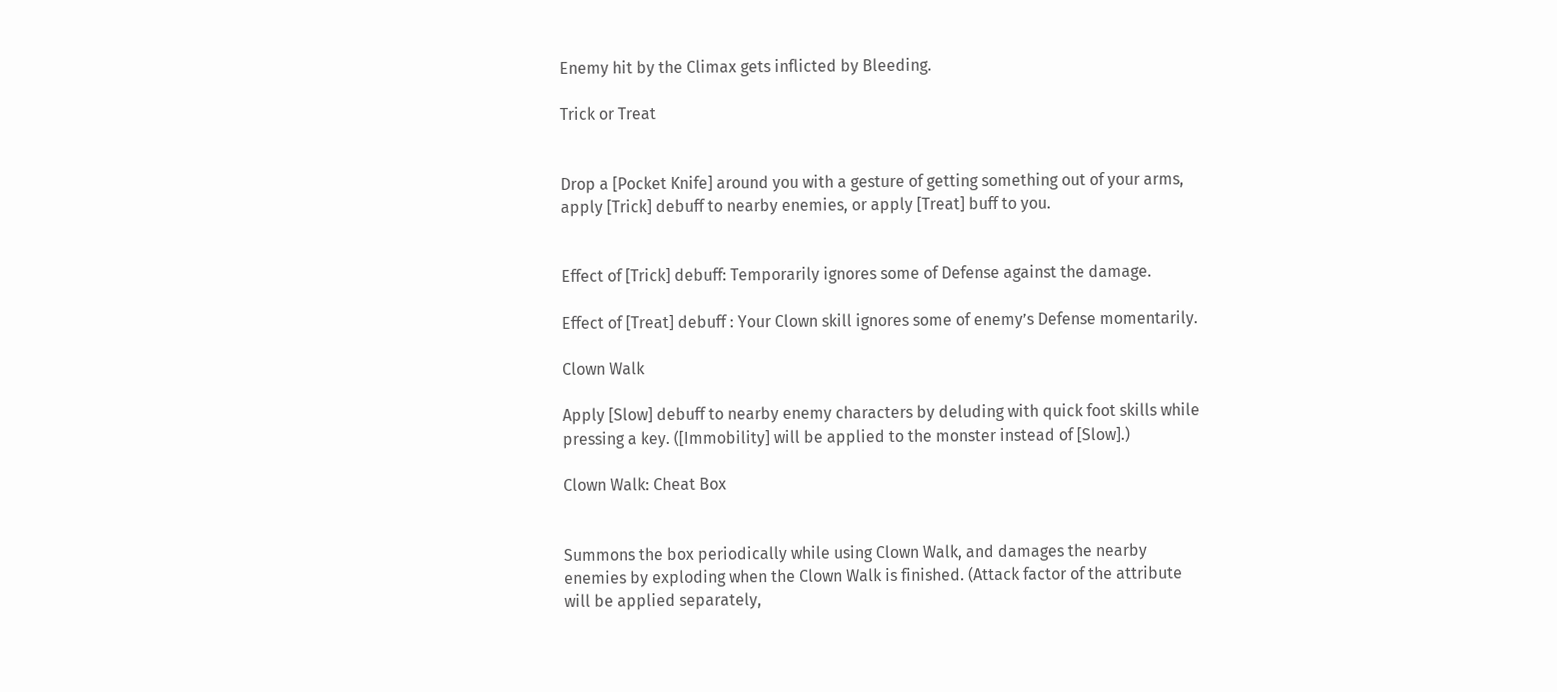Enemy hit by the Climax gets inflicted by Bleeding.

Trick or Treat


Drop a [Pocket Knife] around you with a gesture of getting something out of your arms, apply [Trick] debuff to nearby enemies, or apply [Treat] buff to you.


Effect of [Trick] debuff: Temporarily ignores some of Defense against the damage.

Effect of [Treat] debuff : Your Clown skill ignores some of enemy’s Defense momentarily.

Clown Walk

Apply [Slow] debuff to nearby enemy characters by deluding with quick foot skills while pressing a key. ([Immobility] will be applied to the monster instead of [Slow].)

Clown Walk: Cheat Box


Summons the box periodically while using Clown Walk, and damages the nearby enemies by exploding when the Clown Walk is finished. (Attack factor of the attribute will be applied separately,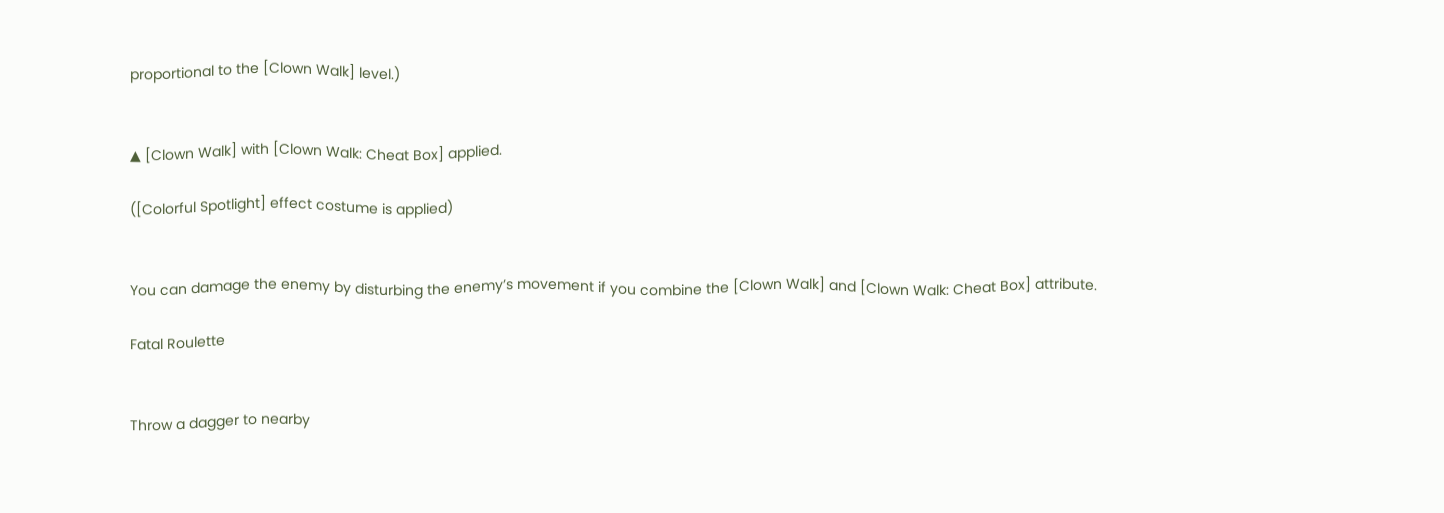proportional to the [Clown Walk] level.)


▲ [Clown Walk] with [Clown Walk: Cheat Box] applied.

([Colorful Spotlight] effect costume is applied)


You can damage the enemy by disturbing the enemy’s movement if you combine the [Clown Walk] and [Clown Walk: Cheat Box] attribute.

Fatal Roulette


Throw a dagger to nearby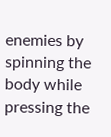enemies by spinning the body while pressing the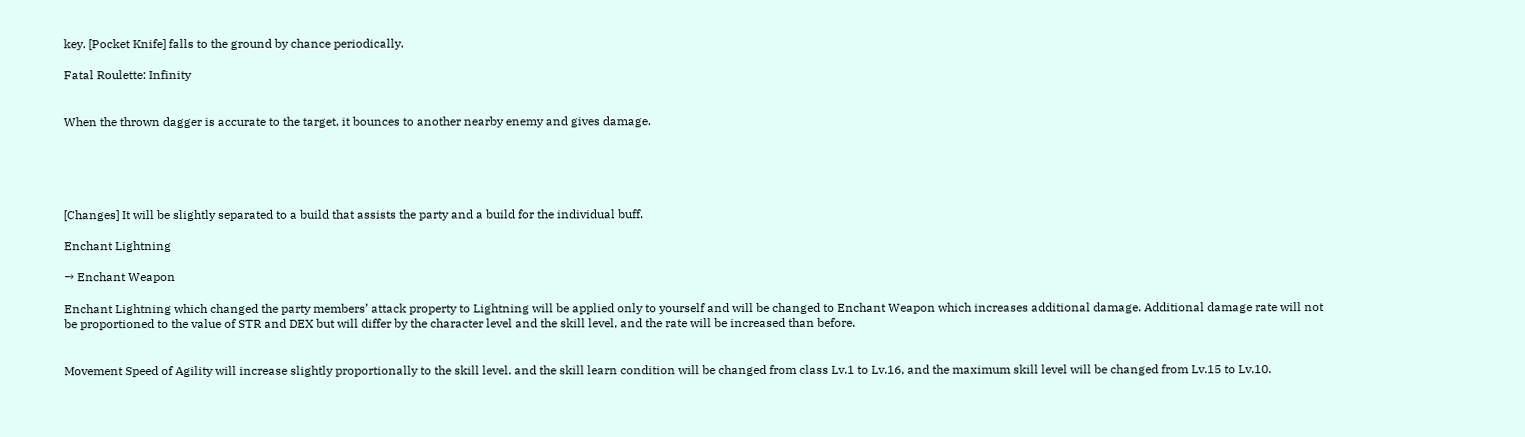key. [Pocket Knife] falls to the ground by chance periodically.

Fatal Roulette: Infinity


When the thrown dagger is accurate to the target, it bounces to another nearby enemy and gives damage.





[Changes] It will be slightly separated to a build that assists the party and a build for the individual buff.

Enchant Lightning

→ Enchant Weapon

Enchant Lightning which changed the party members’ attack property to Lightning will be applied only to yourself and will be changed to Enchant Weapon which increases additional damage. Additional damage rate will not be proportioned to the value of STR and DEX but will differ by the character level and the skill level, and the rate will be increased than before.


Movement Speed of Agility will increase slightly proportionally to the skill level. and the skill learn condition will be changed from class Lv.1 to Lv.16, and the maximum skill level will be changed from Lv.15 to Lv.10.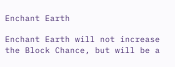Enchant Earth

Enchant Earth will not increase the Block Chance, but will be a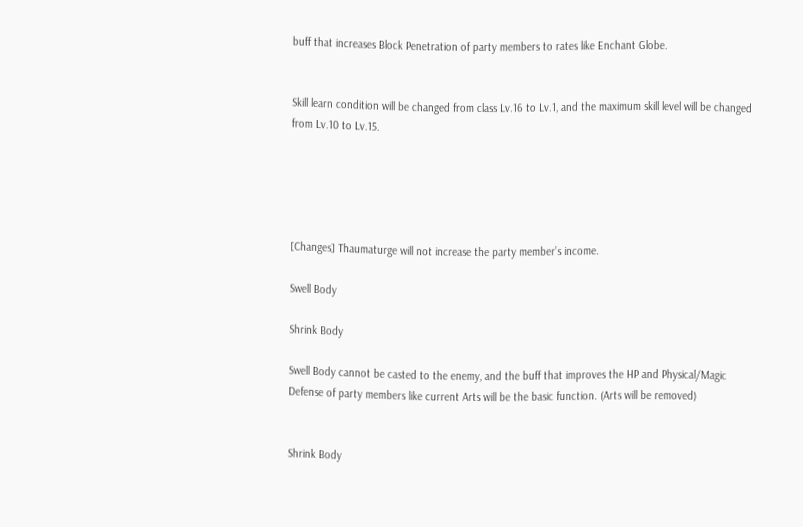buff that increases Block Penetration of party members to rates like Enchant Globe.


Skill learn condition will be changed from class Lv.16 to Lv.1, and the maximum skill level will be changed from Lv.10 to Lv.15.





[Changes] Thaumaturge will not increase the party member’s income.

Swell Body

Shrink Body

Swell Body cannot be casted to the enemy, and the buff that improves the HP and Physical/Magic Defense of party members like current Arts will be the basic function. (Arts will be removed)


Shrink Body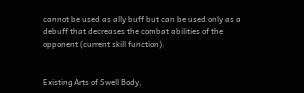cannot be used as ally buff but can be used only as a debuff that decreases the combat abilities of the opponent (current skill function).


Existing Arts of Swell Body,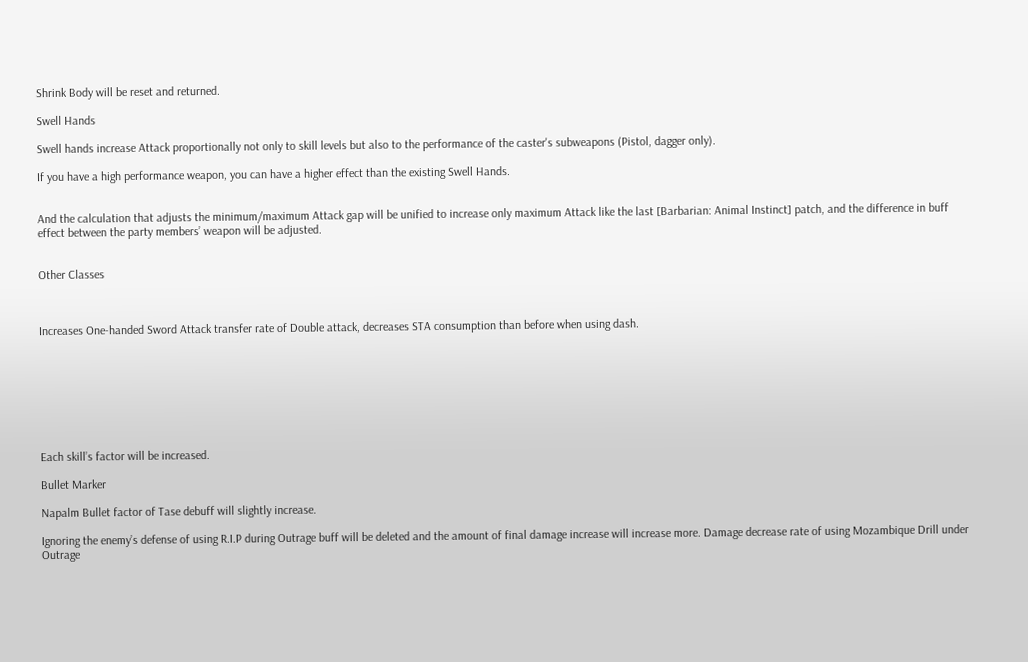Shrink Body will be reset and returned.

Swell Hands

Swell hands increase Attack proportionally not only to skill levels but also to the performance of the caster's subweapons (Pistol, dagger only).

If you have a high performance weapon, you can have a higher effect than the existing Swell Hands.


And the calculation that adjusts the minimum/maximum Attack gap will be unified to increase only maximum Attack like the last [Barbarian: Animal Instinct] patch, and the difference in buff effect between the party members’ weapon will be adjusted.


Other Classes



Increases One-handed Sword Attack transfer rate of Double attack, decreases STA consumption than before when using dash.








Each skill’s factor will be increased.

Bullet Marker

Napalm Bullet factor of Tase debuff will slightly increase.

Ignoring the enemy’s defense of using R.I.P during Outrage buff will be deleted and the amount of final damage increase will increase more. Damage decrease rate of using Mozambique Drill under Outrage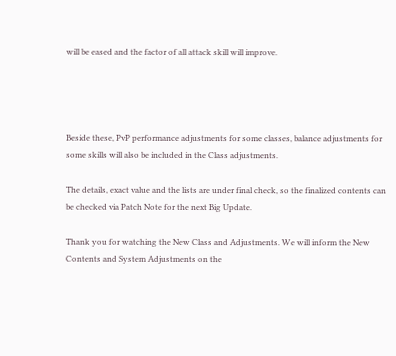will be eased and the factor of all attack skill will improve.




Beside these, PvP performance adjustments for some classes, balance adjustments for some skills will also be included in the Class adjustments.

The details, exact value and the lists are under final check, so the finalized contents can be checked via Patch Note for the next Big Update.

Thank you for watching the New Class and Adjustments. We will inform the New Contents and System Adjustments on the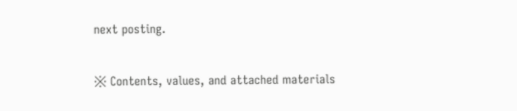next posting.


※ Contents, values, and attached materials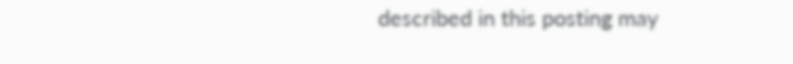described in this posting may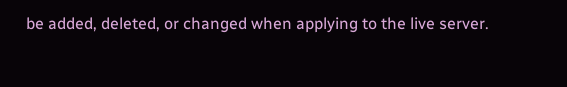be added, deleted, or changed when applying to the live server.